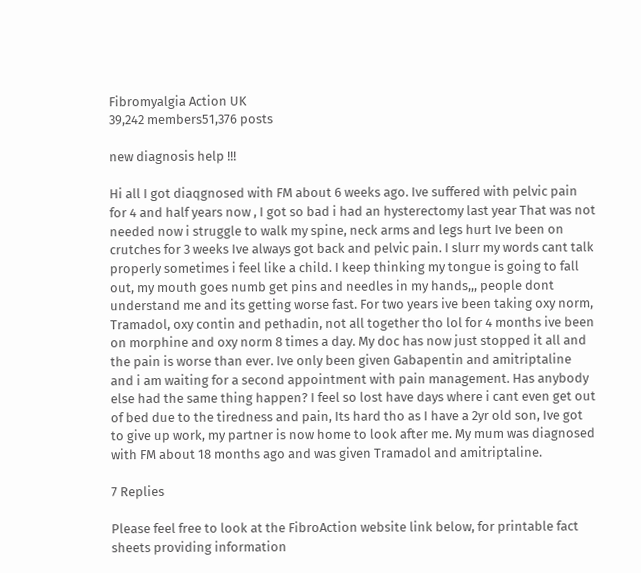Fibromyalgia Action UK
39,242 members51,376 posts

new diagnosis help !!!

Hi all I got diaqgnosed with FM about 6 weeks ago. Ive suffered with pelvic pain for 4 and half years now , I got so bad i had an hysterectomy last year That was not needed now i struggle to walk my spine, neck arms and legs hurt Ive been on crutches for 3 weeks Ive always got back and pelvic pain. I slurr my words cant talk properly sometimes i feel like a child. I keep thinking my tongue is going to fall out, my mouth goes numb get pins and needles in my hands,,, people dont understand me and its getting worse fast. For two years ive been taking oxy norm, Tramadol, oxy contin and pethadin, not all together tho lol for 4 months ive been on morphine and oxy norm 8 times a day. My doc has now just stopped it all and the pain is worse than ever. Ive only been given Gabapentin and amitriptaline and i am waiting for a second appointment with pain management. Has anybody else had the same thing happen? I feel so lost have days where i cant even get out of bed due to the tiredness and pain, Its hard tho as I have a 2yr old son, Ive got to give up work, my partner is now home to look after me. My mum was diagnosed with FM about 18 months ago and was given Tramadol and amitriptaline.

7 Replies

Please feel free to look at the FibroAction website link below, for printable fact sheets providing information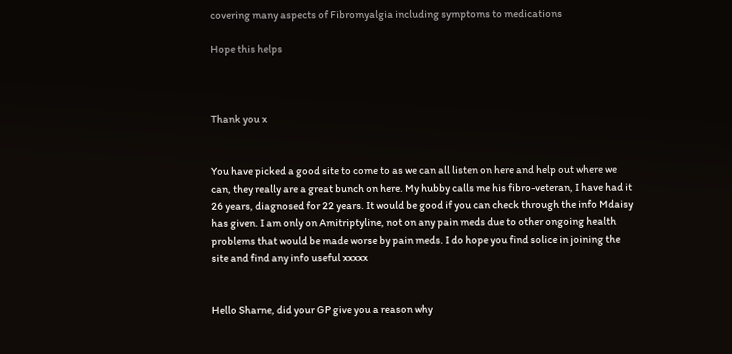covering many aspects of Fibromyalgia including symptoms to medications

Hope this helps



Thank you x


You have picked a good site to come to as we can all listen on here and help out where we can, they really are a great bunch on here. My hubby calls me his fibro-veteran, I have had it 26 years, diagnosed for 22 years. It would be good if you can check through the info Mdaisy has given. I am only on Amitriptyline, not on any pain meds due to other ongoing health problems that would be made worse by pain meds. I do hope you find solice in joining the site and find any info useful xxxxx


Hello Sharne, did your GP give you a reason why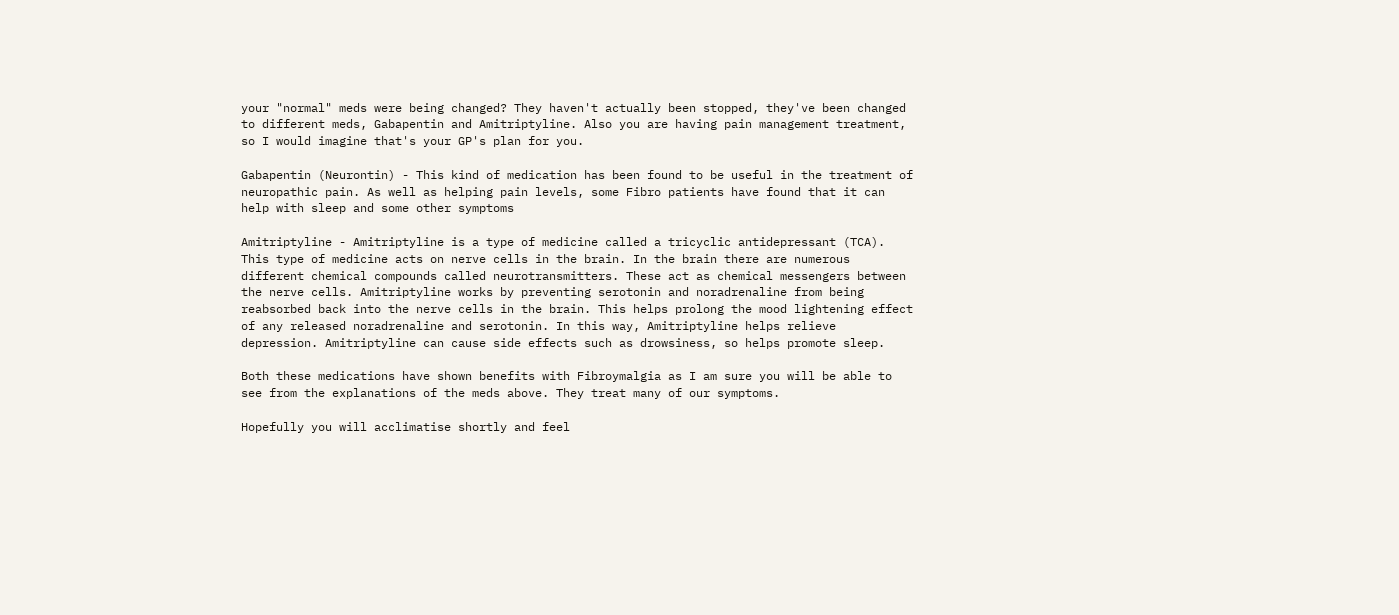your "normal" meds were being changed? They haven't actually been stopped, they've been changed to different meds, Gabapentin and Amitriptyline. Also you are having pain management treatment, so I would imagine that's your GP's plan for you.

Gabapentin (Neurontin) - This kind of medication has been found to be useful in the treatment of neuropathic pain. As well as helping pain levels, some Fibro patients have found that it can help with sleep and some other symptoms

Amitriptyline - Amitriptyline is a type of medicine called a tricyclic antidepressant (TCA). This type of medicine acts on nerve cells in the brain. In the brain there are numerous different chemical compounds called neurotransmitters. These act as chemical messengers between the nerve cells. Amitriptyline works by preventing serotonin and noradrenaline from being reabsorbed back into the nerve cells in the brain. This helps prolong the mood lightening effect of any released noradrenaline and serotonin. In this way, Amitriptyline helps relieve depression. Amitriptyline can cause side effects such as drowsiness, so helps promote sleep.

Both these medications have shown benefits with Fibroymalgia as I am sure you will be able to see from the explanations of the meds above. They treat many of our symptoms.

Hopefully you will acclimatise shortly and feel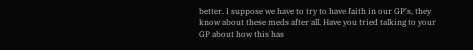better. I suppose we have to try to have faith in our GP's, they know about these meds after all. Have you tried talking to your GP about how this has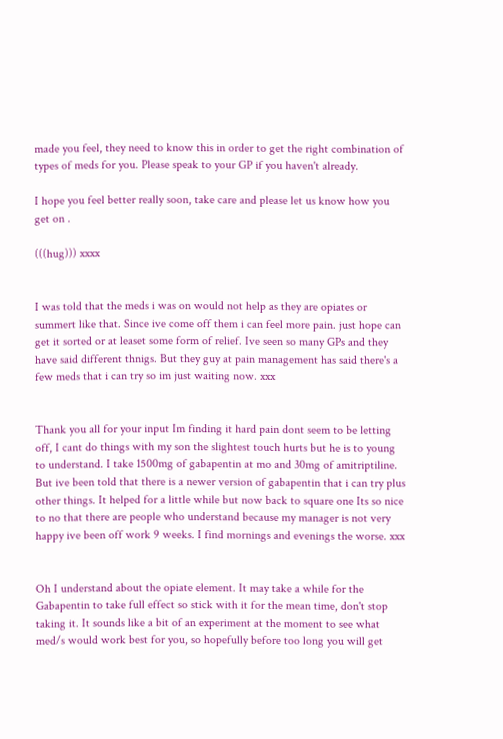made you feel, they need to know this in order to get the right combination of types of meds for you. Please speak to your GP if you haven't already.

I hope you feel better really soon, take care and please let us know how you get on .

(((hug))) xxxx


I was told that the meds i was on would not help as they are opiates or summert like that. Since ive come off them i can feel more pain. just hope can get it sorted or at leaset some form of relief. Ive seen so many GPs and they have said different thnigs. But they guy at pain management has said there's a few meds that i can try so im just waiting now. xxx


Thank you all for your input Im finding it hard pain dont seem to be letting off, I cant do things with my son the slightest touch hurts but he is to young to understand. I take 1500mg of gabapentin at mo and 30mg of amitriptiline. But ive been told that there is a newer version of gabapentin that i can try plus other things. It helped for a little while but now back to square one Its so nice to no that there are people who understand because my manager is not very happy ive been off work 9 weeks. I find mornings and evenings the worse. xxx


Oh I understand about the opiate element. It may take a while for the Gabapentin to take full effect so stick with it for the mean time, don't stop taking it. It sounds like a bit of an experiment at the moment to see what med/s would work best for you, so hopefully before too long you will get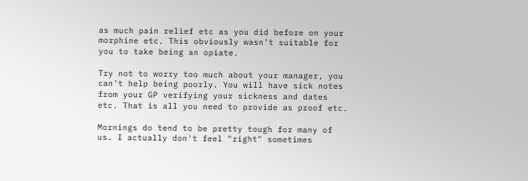as much pain relief etc as you did before on your morphine etc. This obviously wasn't suitable for you to take being an opiate.

Try not to worry too much about your manager, you can't help being poorly. You will have sick notes from your GP verifying your sickness and dates etc. That is all you need to provide as proof etc.

Mornings do tend to be pretty tough for many of us. I actually don't feel "right" sometimes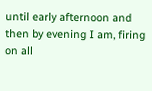until early afternoon and then by evening I am, firing on all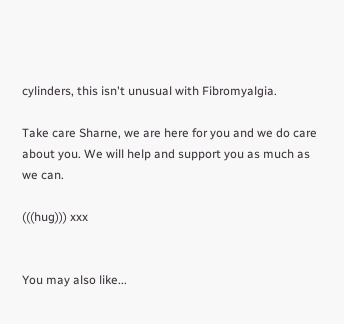cylinders, this isn't unusual with Fibromyalgia.

Take care Sharne, we are here for you and we do care about you. We will help and support you as much as we can.

(((hug))) xxx


You may also like...